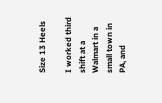Size 13 Heels

I worked third shift at a Walmart in a small town in PA, and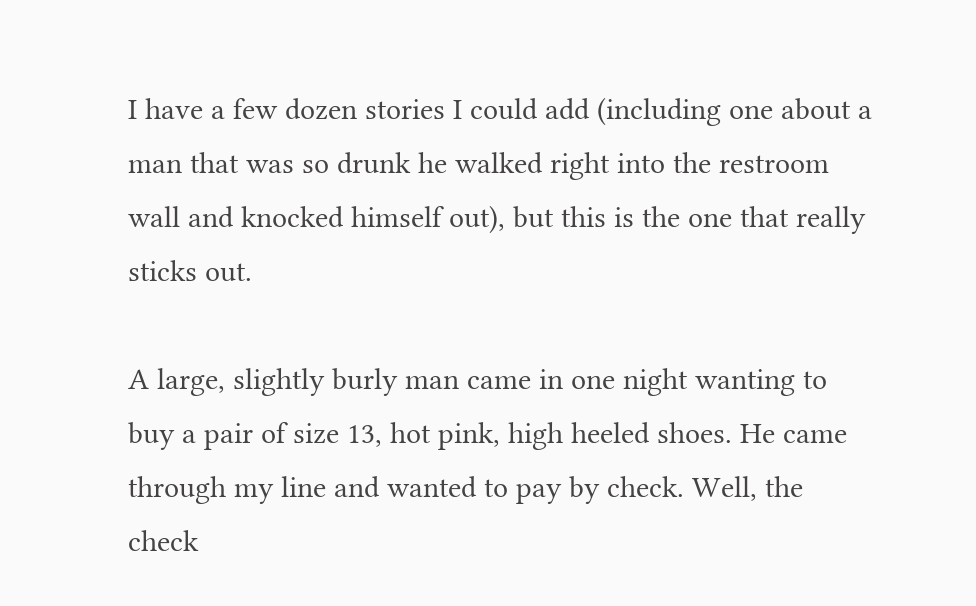I have a few dozen stories I could add (including one about a man that was so drunk he walked right into the restroom wall and knocked himself out), but this is the one that really sticks out.

A large, slightly burly man came in one night wanting to buy a pair of size 13, hot pink, high heeled shoes. He came through my line and wanted to pay by check. Well, the check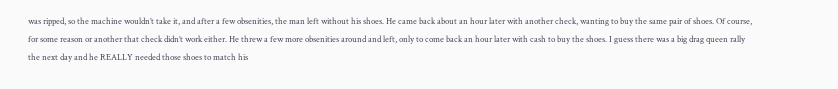was ripped, so the machine wouldn’t take it, and after a few obsenities, the man left without his shoes. He came back about an hour later with another check, wanting to buy the same pair of shoes. Of course, for some reason or another that check didn’t work either. He threw a few more obsenities around and left, only to come back an hour later with cash to buy the shoes. I guess there was a big drag queen rally the next day and he REALLY needed those shoes to match his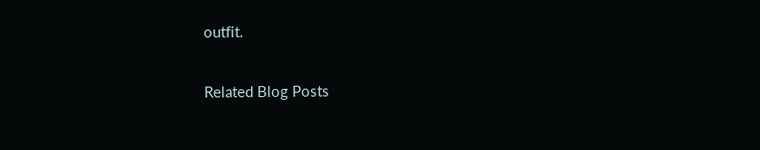outfit.

Related Blog Posts